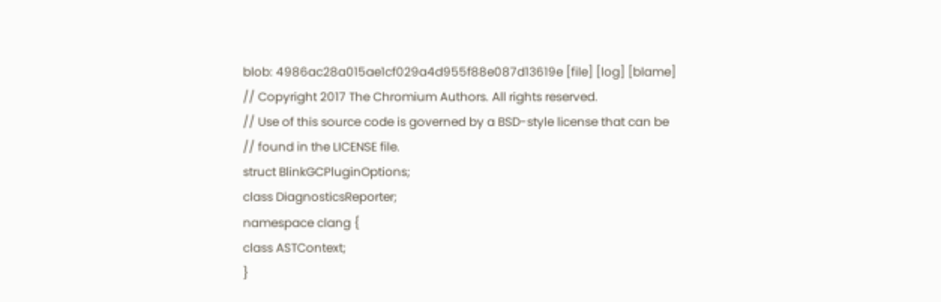blob: 4986ac28a015ae1cf029a4d955f88e087d13619e [file] [log] [blame]
// Copyright 2017 The Chromium Authors. All rights reserved.
// Use of this source code is governed by a BSD-style license that can be
// found in the LICENSE file.
struct BlinkGCPluginOptions;
class DiagnosticsReporter;
namespace clang {
class ASTContext;
}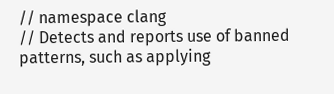// namespace clang
// Detects and reports use of banned patterns, such as applying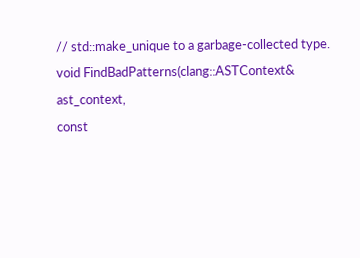// std::make_unique to a garbage-collected type.
void FindBadPatterns(clang::ASTContext& ast_context,
const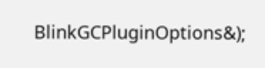BlinkGCPluginOptions&);